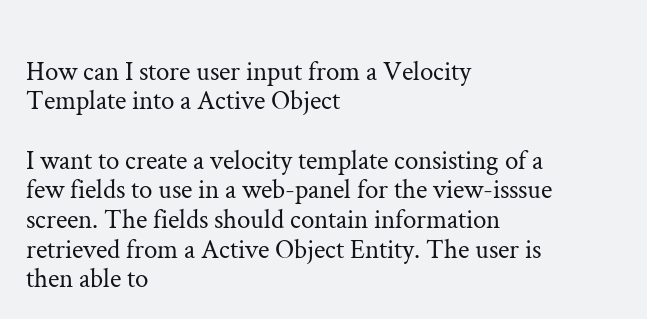How can I store user input from a Velocity Template into a Active Object

I want to create a velocity template consisting of a few fields to use in a web-panel for the view-isssue screen. The fields should contain information retrieved from a Active Object Entity. The user is then able to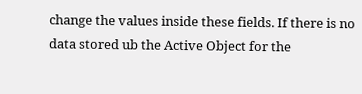change the values inside these fields. If there is no data stored ub the Active Object for the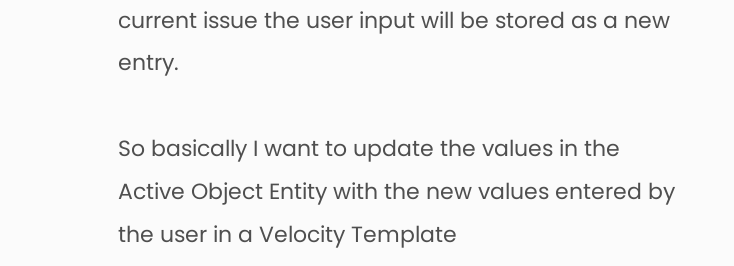current issue the user input will be stored as a new entry.

So basically I want to update the values in the Active Object Entity with the new values entered by the user in a Velocity Template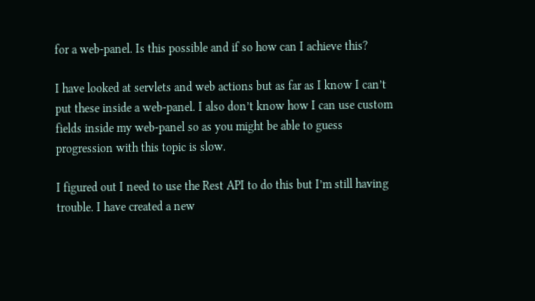for a web-panel. Is this possible and if so how can I achieve this?

I have looked at servlets and web actions but as far as I know I can’t put these inside a web-panel. I also don’t know how I can use custom fields inside my web-panel so as you might be able to guess progression with this topic is slow.

I figured out I need to use the Rest API to do this but I’m still having trouble. I have created a new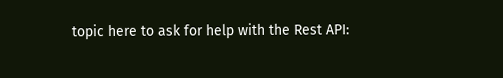topic here to ask for help with the Rest API: